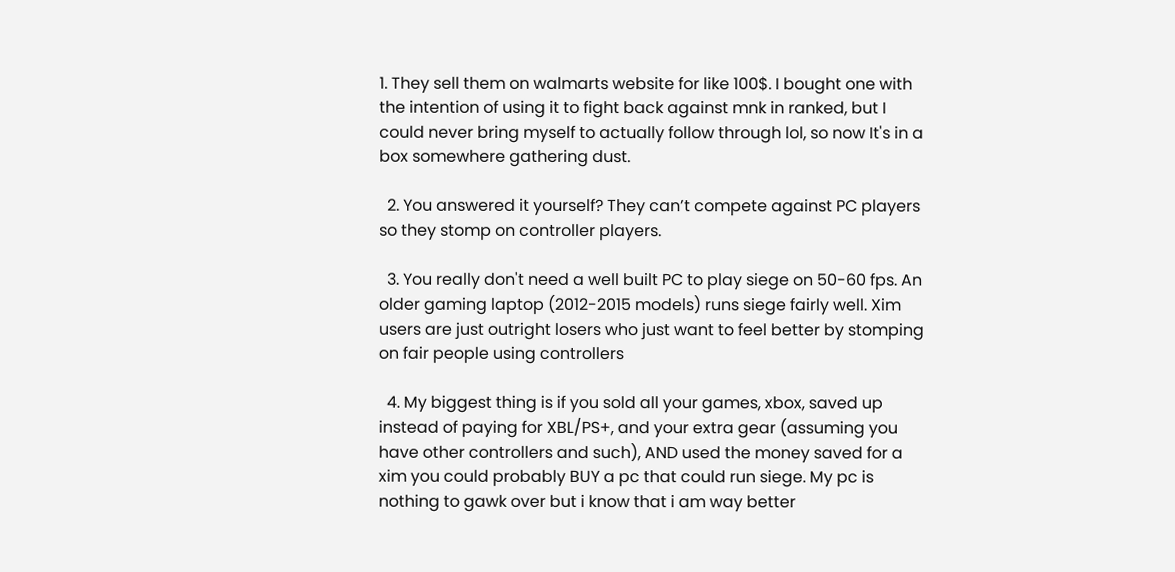1. They sell them on walmarts website for like 100$. I bought one with the intention of using it to fight back against mnk in ranked, but I could never bring myself to actually follow through lol, so now It's in a box somewhere gathering dust.

  2. You answered it yourself? They can’t compete against PC players so they stomp on controller players.

  3. You really don't need a well built PC to play siege on 50-60 fps. An older gaming laptop (2012-2015 models) runs siege fairly well. Xim users are just outright losers who just want to feel better by stomping on fair people using controllers

  4. My biggest thing is if you sold all your games, xbox, saved up instead of paying for XBL/PS+, and your extra gear (assuming you have other controllers and such), AND used the money saved for a xim you could probably BUY a pc that could run siege. My pc is nothing to gawk over but i know that i am way better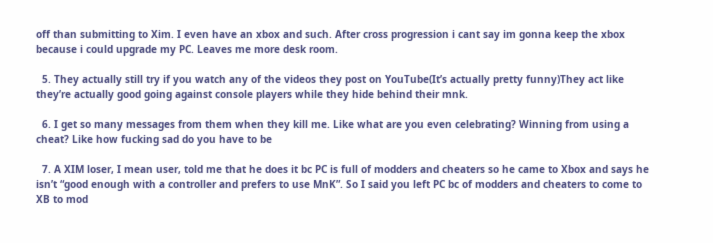off than submitting to Xim. I even have an xbox and such. After cross progression i cant say im gonna keep the xbox because i could upgrade my PC. Leaves me more desk room.

  5. They actually still try if you watch any of the videos they post on YouTube(It’s actually pretty funny)They act like they’re actually good going against console players while they hide behind their mnk.

  6. I get so many messages from them when they kill me. Like what are you even celebrating? Winning from using a cheat? Like how fucking sad do you have to be

  7. A XIM loser, I mean user, told me that he does it bc PC is full of modders and cheaters so he came to Xbox and says he isn’t “good enough with a controller and prefers to use MnK”. So I said you left PC bc of modders and cheaters to come to XB to mod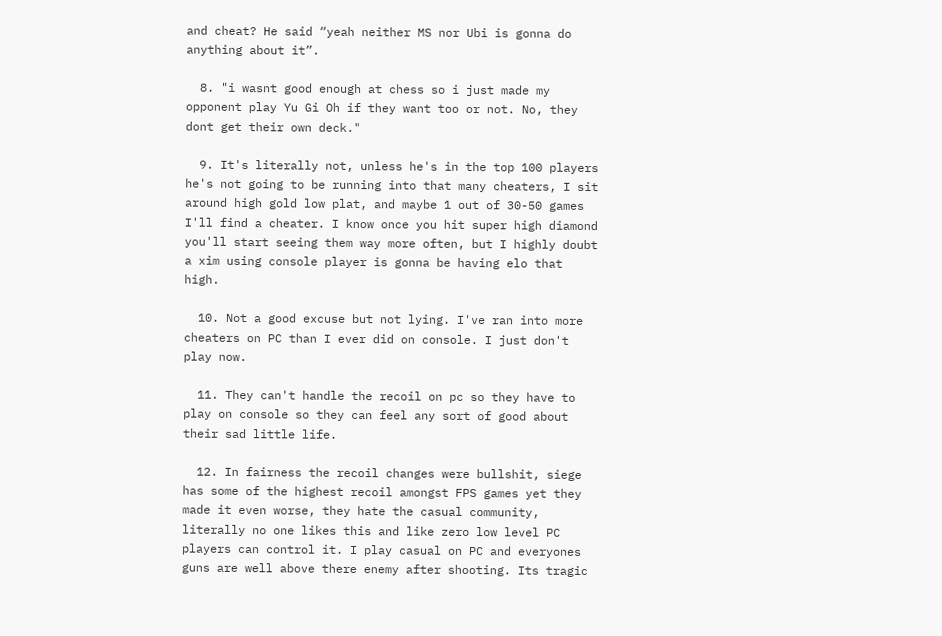and cheat? He said “yeah neither MS nor Ubi is gonna do anything about it”.

  8. "i wasnt good enough at chess so i just made my opponent play Yu Gi Oh if they want too or not. No, they dont get their own deck."

  9. It's literally not, unless he's in the top 100 players he's not going to be running into that many cheaters, I sit around high gold low plat, and maybe 1 out of 30-50 games I'll find a cheater. I know once you hit super high diamond you'll start seeing them way more often, but I highly doubt a xim using console player is gonna be having elo that high.

  10. Not a good excuse but not lying. I've ran into more cheaters on PC than I ever did on console. I just don't play now.

  11. They can't handle the recoil on pc so they have to play on console so they can feel any sort of good about their sad little life.

  12. In fairness the recoil changes were bullshit, siege has some of the highest recoil amongst FPS games yet they made it even worse, they hate the casual community, literally no one likes this and like zero low level PC players can control it. I play casual on PC and everyones guns are well above there enemy after shooting. Its tragic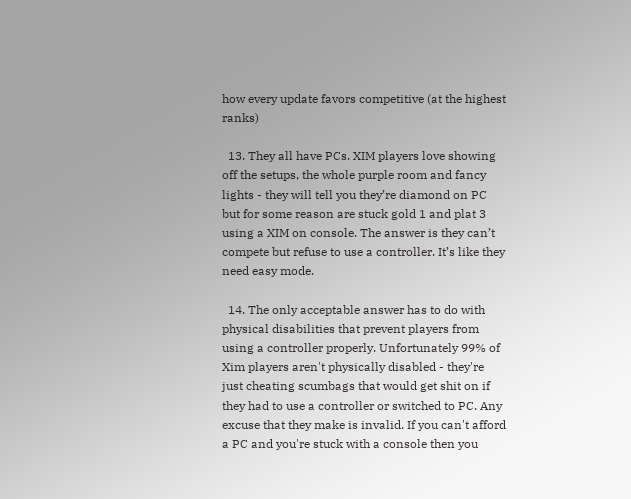how every update favors competitive (at the highest ranks)

  13. They all have PCs. XIM players love showing off the setups, the whole purple room and fancy lights - they will tell you they’re diamond on PC but for some reason are stuck gold 1 and plat 3 using a XIM on console. The answer is they can’t compete but refuse to use a controller. It’s like they need easy mode.

  14. The only acceptable answer has to do with physical disabilities that prevent players from using a controller properly. Unfortunately 99% of Xim players aren't physically disabled - they're just cheating scumbags that would get shit on if they had to use a controller or switched to PC. Any excuse that they make is invalid. If you can't afford a PC and you're stuck with a console then you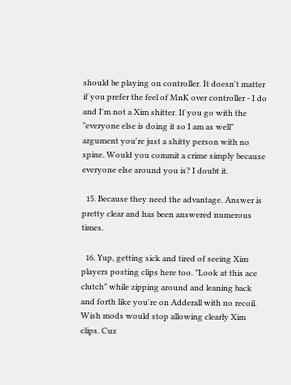should be playing on controller. It doesn't matter if you prefer the feel of MnK over controller - I do and I'm not a Xim shitter. If you go with the "everyone else is doing it so I am as well" argument you're just a shitty person with no spine. Would you commit a crime simply because everyone else around you is? I doubt it.

  15. Because they need the advantage. Answer is pretty clear and has been answered numerous times.

  16. Yup, getting sick and tired of seeing Xim players posting clips here too. "Look at this ace clutch" while zipping around and leaning back and forth like you're on Adderall with no recoil. Wish mods would stop allowing clearly Xim clips. Cuz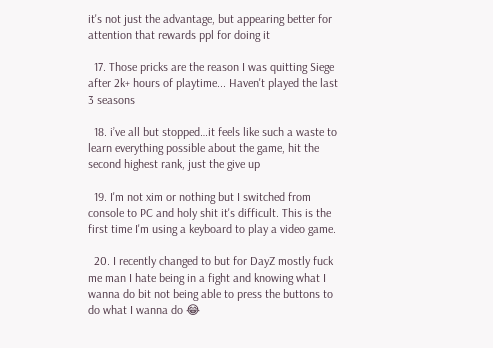it's not just the advantage, but appearing better for attention that rewards ppl for doing it

  17. Those pricks are the reason I was quitting Siege after 2k+ hours of playtime... Haven't played the last 3 seasons

  18. i’ve all but stopped…it feels like such a waste to learn everything possible about the game, hit the second highest rank, just the give up

  19. I'm not xim or nothing but I switched from console to PC and holy shit it's difficult. This is the first time I'm using a keyboard to play a video game.

  20. I recently changed to but for DayZ mostly fuck me man I hate being in a fight and knowing what I wanna do bit not being able to press the buttons to do what I wanna do 😂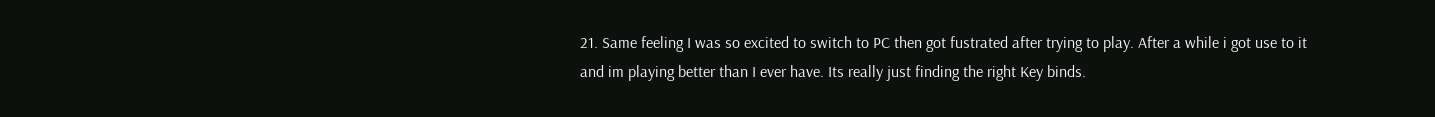21. Same feeling I was so excited to switch to PC then got fustrated after trying to play. After a while i got use to it and im playing better than I ever have. Its really just finding the right Key binds.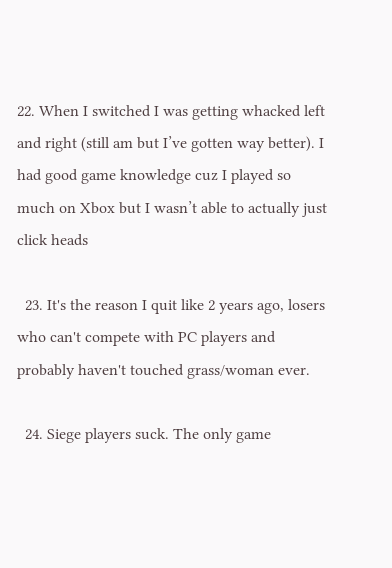22. When I switched I was getting whacked left and right (still am but I’ve gotten way better). I had good game knowledge cuz I played so much on Xbox but I wasn’t able to actually just click heads

  23. It's the reason I quit like 2 years ago, losers who can't compete with PC players and probably haven't touched grass/woman ever.

  24. Siege players suck. The only game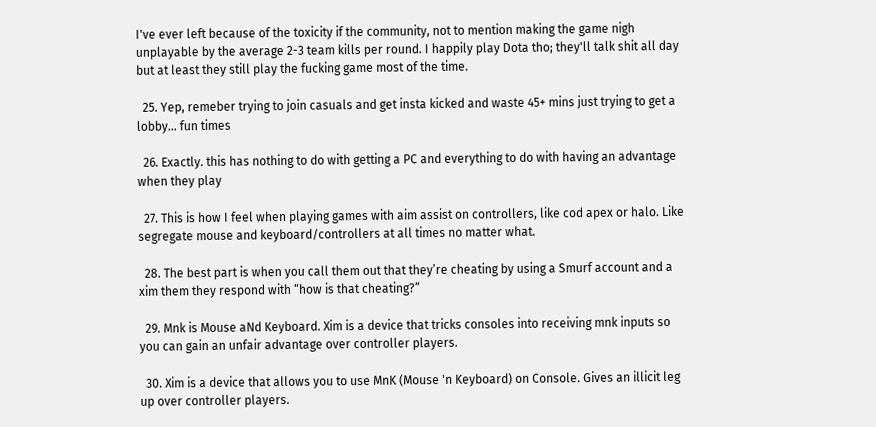I've ever left because of the toxicity if the community, not to mention making the game nigh unplayable by the average 2-3 team kills per round. I happily play Dota tho; they'll talk shit all day but at least they still play the fucking game most of the time.

  25. Yep, remeber trying to join casuals and get insta kicked and waste 45+ mins just trying to get a lobby... fun times

  26. Exactly. this has nothing to do with getting a PC and everything to do with having an advantage when they play

  27. This is how I feel when playing games with aim assist on controllers, like cod apex or halo. Like segregate mouse and keyboard/controllers at all times no matter what.

  28. The best part is when you call them out that they’re cheating by using a Smurf account and a xim them they respond with “how is that cheating?”

  29. Mnk is Mouse aNd Keyboard. Xim is a device that tricks consoles into receiving mnk inputs so you can gain an unfair advantage over controller players.

  30. Xim is a device that allows you to use MnK (Mouse 'n Keyboard) on Console. Gives an illicit leg up over controller players.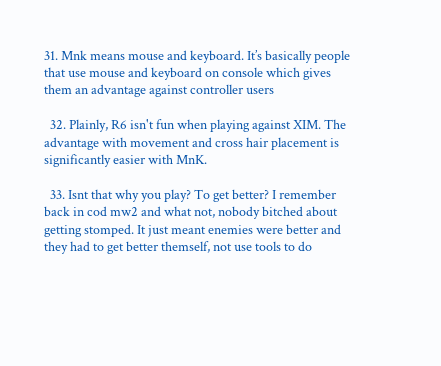31. Mnk means mouse and keyboard. It’s basically people that use mouse and keyboard on console which gives them an advantage against controller users

  32. Plainly, R6 isn't fun when playing against XIM. The advantage with movement and cross hair placement is significantly easier with MnK.

  33. Isnt that why you play? To get better? I remember back in cod mw2 and what not, nobody bitched about getting stomped. It just meant enemies were better and they had to get better themself, not use tools to do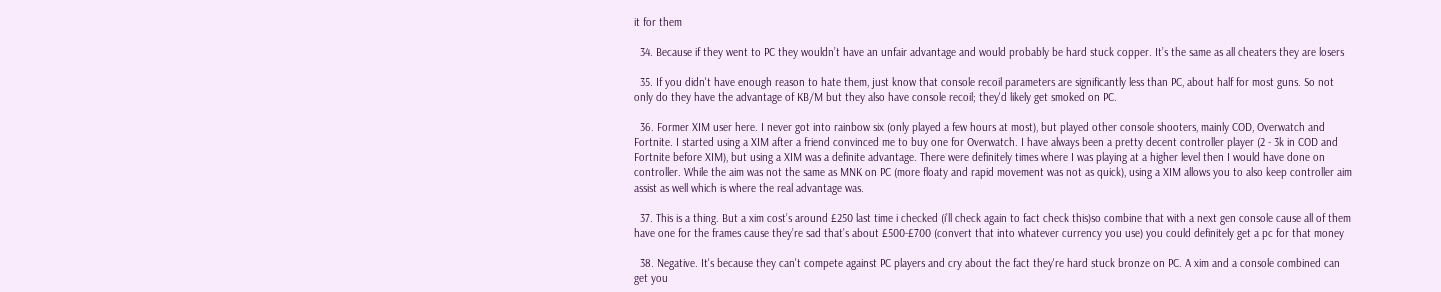it for them

  34. Because if they went to PC they wouldn’t have an unfair advantage and would probably be hard stuck copper. It’s the same as all cheaters they are losers

  35. If you didn't have enough reason to hate them, just know that console recoil parameters are significantly less than PC, about half for most guns. So not only do they have the advantage of KB/M but they also have console recoil; they'd likely get smoked on PC.

  36. Former XIM user here. I never got into rainbow six (only played a few hours at most), but played other console shooters, mainly COD, Overwatch and Fortnite. I started using a XIM after a friend convinced me to buy one for Overwatch. I have always been a pretty decent controller player (2 - 3k in COD and Fortnite before XIM), but using a XIM was a definite advantage. There were definitely times where I was playing at a higher level then I would have done on controller. While the aim was not the same as MNK on PC (more floaty and rapid movement was not as quick), using a XIM allows you to also keep controller aim assist as well which is where the real advantage was.

  37. This is a thing. But a xim cost’s around £250 last time i checked (i’ll check again to fact check this)so combine that with a next gen console cause all of them have one for the frames cause they’re sad that’s about £500-£700 (convert that into whatever currency you use) you could definitely get a pc for that money

  38. Negative. It's because they can't compete against PC players and cry about the fact they're hard stuck bronze on PC. A xim and a console combined can get you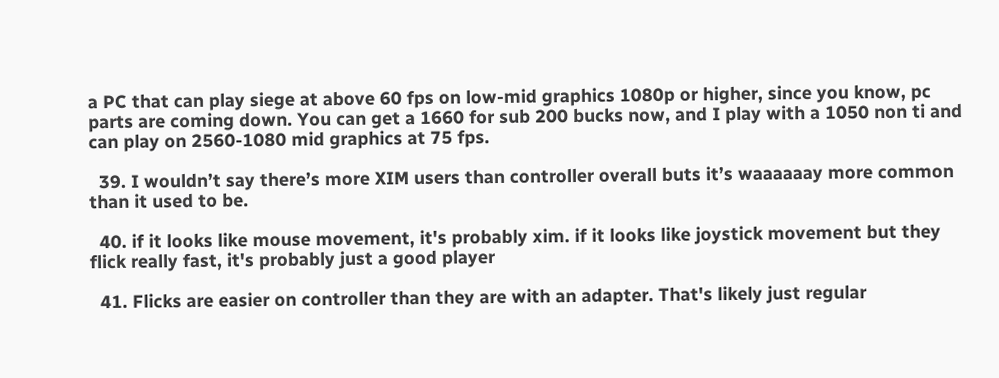a PC that can play siege at above 60 fps on low-mid graphics 1080p or higher, since you know, pc parts are coming down. You can get a 1660 for sub 200 bucks now, and I play with a 1050 non ti and can play on 2560-1080 mid graphics at 75 fps.

  39. I wouldn’t say there’s more XIM users than controller overall buts it’s waaaaaay more common than it used to be.

  40. if it looks like mouse movement, it's probably xim. if it looks like joystick movement but they flick really fast, it's probably just a good player

  41. Flicks are easier on controller than they are with an adapter. That's likely just regular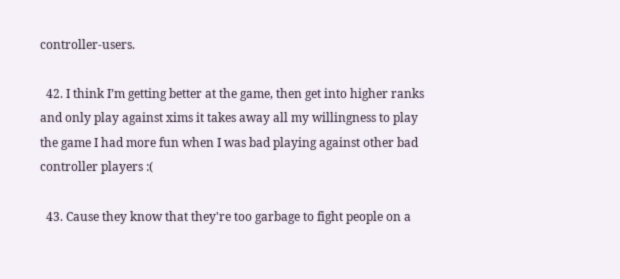controller-users.

  42. I think I’m getting better at the game, then get into higher ranks and only play against xims it takes away all my willingness to play the game I had more fun when I was bad playing against other bad controller players :(

  43. Cause they know that they're too garbage to fight people on a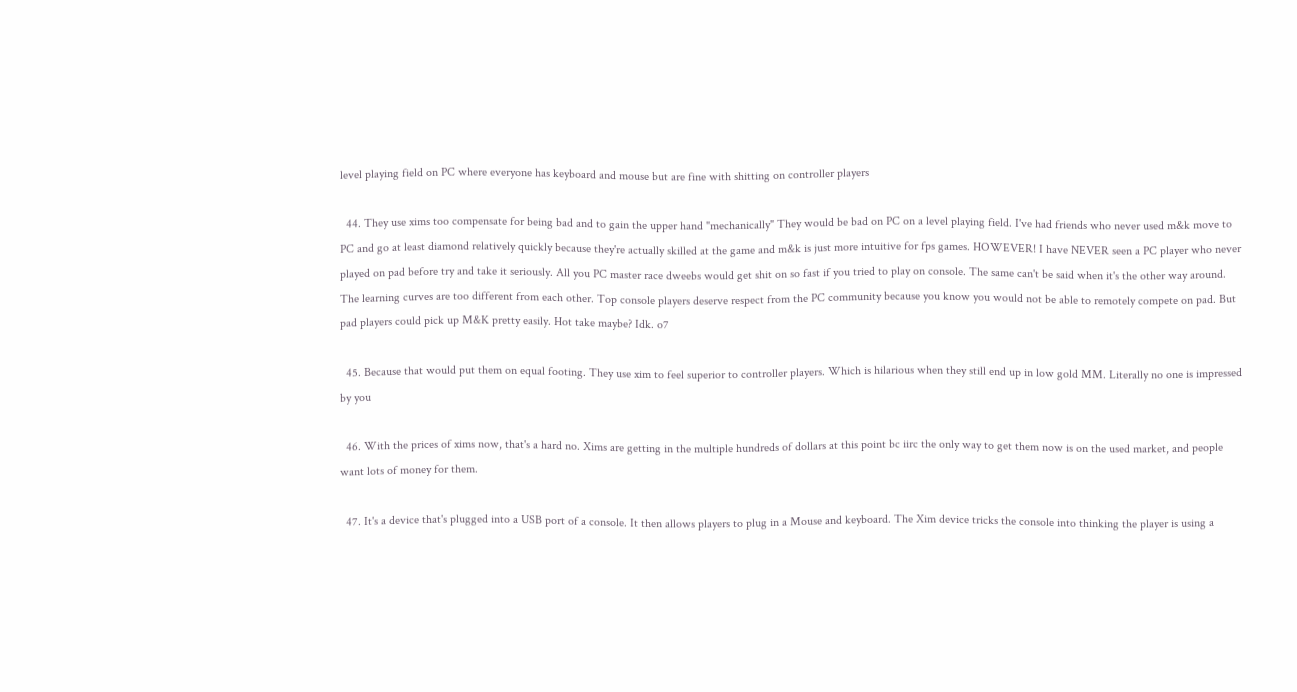level playing field on PC where everyone has keyboard and mouse but are fine with shitting on controller players

  44. They use xims too compensate for being bad and to gain the upper hand "mechanically" They would be bad on PC on a level playing field. I've had friends who never used m&k move to PC and go at least diamond relatively quickly because they're actually skilled at the game and m&k is just more intuitive for fps games. HOWEVER! I have NEVER seen a PC player who never played on pad before try and take it seriously. All you PC master race dweebs would get shit on so fast if you tried to play on console. The same can't be said when it's the other way around. The learning curves are too different from each other. Top console players deserve respect from the PC community because you know you would not be able to remotely compete on pad. But pad players could pick up M&K pretty easily. Hot take maybe? Idk. o7

  45. Because that would put them on equal footing. They use xim to feel superior to controller players. Which is hilarious when they still end up in low gold MM. Literally no one is impressed by you

  46. With the prices of xims now, that's a hard no. Xims are getting in the multiple hundreds of dollars at this point bc iirc the only way to get them now is on the used market, and people want lots of money for them.

  47. It's a device that's plugged into a USB port of a console. It then allows players to plug in a Mouse and keyboard. The Xim device tricks the console into thinking the player is using a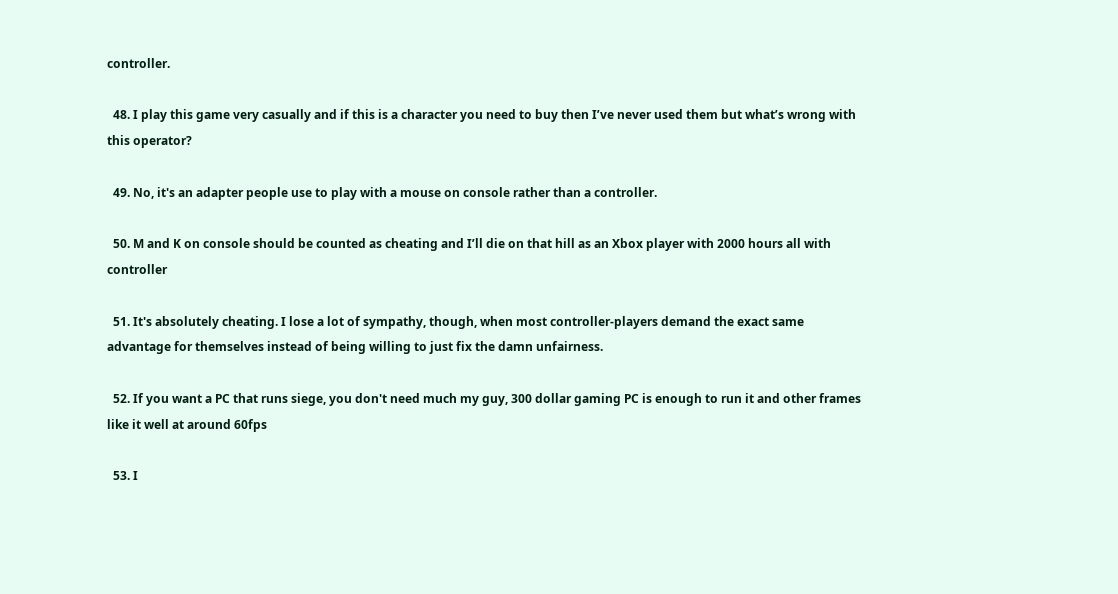controller.

  48. I play this game very casually and if this is a character you need to buy then I’ve never used them but what’s wrong with this operator?

  49. No, it's an adapter people use to play with a mouse on console rather than a controller.

  50. M and K on console should be counted as cheating and I’ll die on that hill as an Xbox player with 2000 hours all with controller

  51. It's absolutely cheating. I lose a lot of sympathy, though, when most controller-players demand the exact same advantage for themselves instead of being willing to just fix the damn unfairness.

  52. If you want a PC that runs siege, you don't need much my guy, 300 dollar gaming PC is enough to run it and other frames like it well at around 60fps

  53. I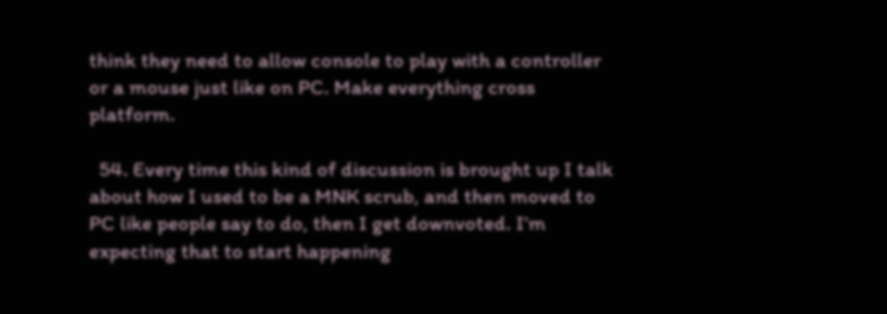think they need to allow console to play with a controller or a mouse just like on PC. Make everything cross platform.

  54. Every time this kind of discussion is brought up I talk about how I used to be a MNK scrub, and then moved to PC like people say to do, then I get downvoted. I’m expecting that to start happening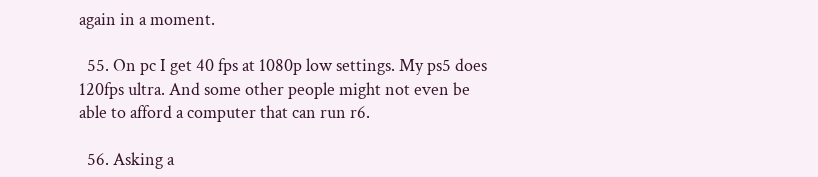again in a moment.

  55. On pc I get 40 fps at 1080p low settings. My ps5 does 120fps ultra. And some other people might not even be able to afford a computer that can run r6.

  56. Asking a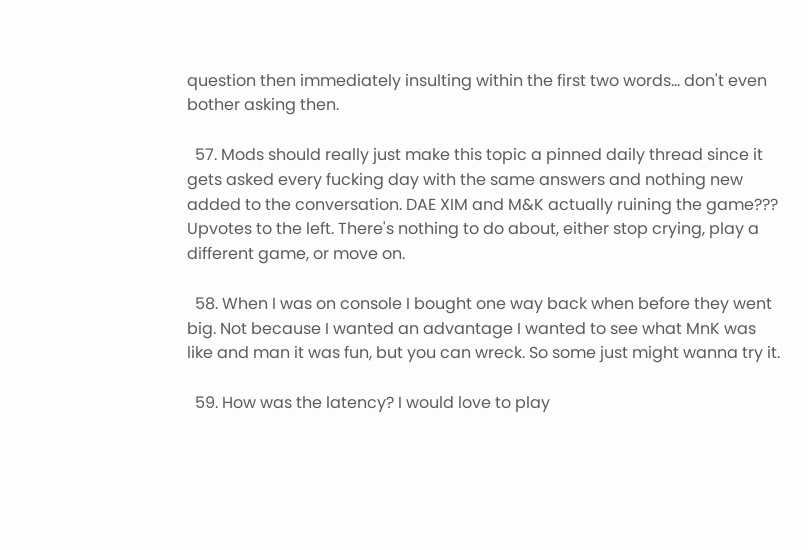question then immediately insulting within the first two words... don't even bother asking then.

  57. Mods should really just make this topic a pinned daily thread since it gets asked every fucking day with the same answers and nothing new added to the conversation. DAE XIM and M&K actually ruining the game??? Upvotes to the left. There's nothing to do about, either stop crying, play a different game, or move on.

  58. When I was on console I bought one way back when before they went big. Not because I wanted an advantage I wanted to see what MnK was like and man it was fun, but you can wreck. So some just might wanna try it.

  59. How was the latency? I would love to play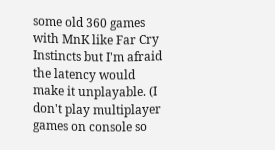some old 360 games with MnK like Far Cry Instincts but I'm afraid the latency would make it unplayable. (I don't play multiplayer games on console so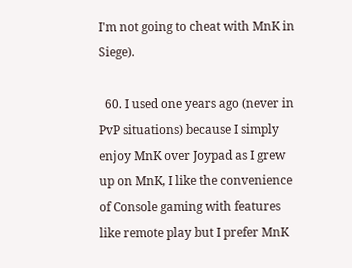I'm not going to cheat with MnK in Siege).

  60. I used one years ago (never in PvP situations) because I simply enjoy MnK over Joypad as I grew up on MnK, I like the convenience of Console gaming with features like remote play but I prefer MnK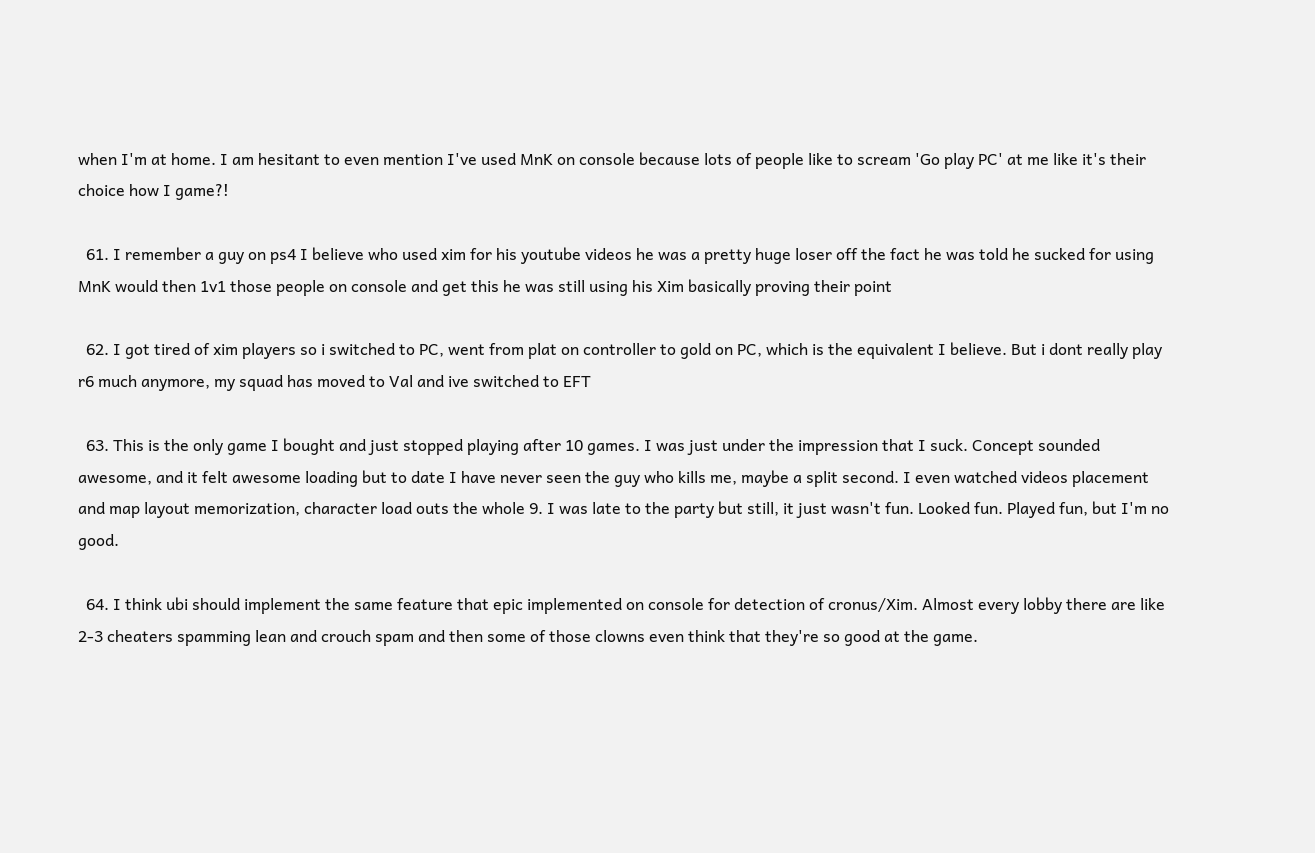when I'm at home. I am hesitant to even mention I've used MnK on console because lots of people like to scream 'Go play PC' at me like it's their choice how I game?!

  61. I remember a guy on ps4 I believe who used xim for his youtube videos he was a pretty huge loser off the fact he was told he sucked for using MnK would then 1v1 those people on console and get this he was still using his Xim basically proving their point

  62. I got tired of xim players so i switched to PC, went from plat on controller to gold on PC, which is the equivalent I believe. But i dont really play r6 much anymore, my squad has moved to Val and ive switched to EFT

  63. This is the only game I bought and just stopped playing after 10 games. I was just under the impression that I suck. Concept sounded awesome, and it felt awesome loading but to date I have never seen the guy who kills me, maybe a split second. I even watched videos placement and map layout memorization, character load outs the whole 9. I was late to the party but still, it just wasn't fun. Looked fun. Played fun, but I'm no good.

  64. I think ubi should implement the same feature that epic implemented on console for detection of cronus/Xim. Almost every lobby there are like 2-3 cheaters spamming lean and crouch spam and then some of those clowns even think that they're so good at the game.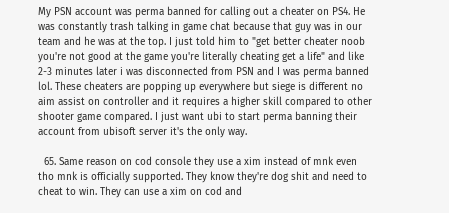My PSN account was perma banned for calling out a cheater on PS4. He was constantly trash talking in game chat because that guy was in our team and he was at the top. I just told him to "get better cheater noob you're not good at the game you're literally cheating get a life" and like 2-3 minutes later i was disconnected from PSN and I was perma banned lol. These cheaters are popping up everywhere but siege is different no aim assist on controller and it requires a higher skill compared to other shooter game compared. I just want ubi to start perma banning their account from ubisoft server it's the only way.

  65. Same reason on cod console they use a xim instead of mnk even tho mnk is officially supported. They know they're dog shit and need to cheat to win. They can use a xim on cod and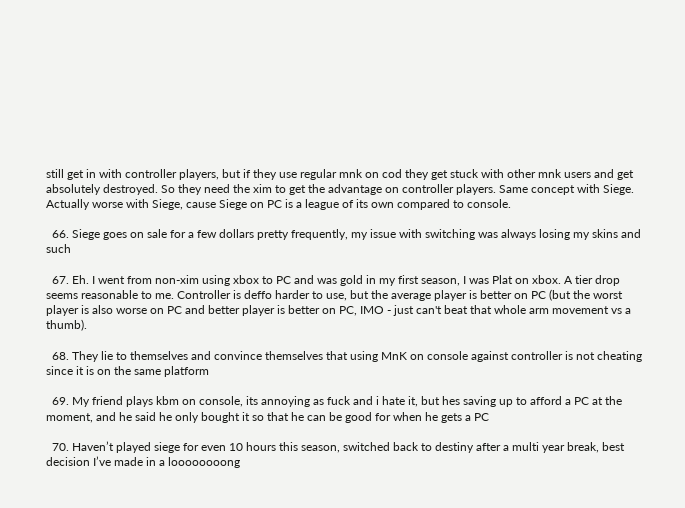still get in with controller players, but if they use regular mnk on cod they get stuck with other mnk users and get absolutely destroyed. So they need the xim to get the advantage on controller players. Same concept with Siege. Actually worse with Siege, cause Siege on PC is a league of its own compared to console.

  66. Siege goes on sale for a few dollars pretty frequently, my issue with switching was always losing my skins and such

  67. Eh. I went from non-xim using xbox to PC and was gold in my first season, I was Plat on xbox. A tier drop seems reasonable to me. Controller is deffo harder to use, but the average player is better on PC (but the worst player is also worse on PC and better player is better on PC, IMO - just can't beat that whole arm movement vs a thumb).

  68. They lie to themselves and convince themselves that using MnK on console against controller is not cheating since it is on the same platform

  69. My friend plays kbm on console, its annoying as fuck and i hate it, but hes saving up to afford a PC at the moment, and he said he only bought it so that he can be good for when he gets a PC

  70. Haven’t played siege for even 10 hours this season, switched back to destiny after a multi year break, best decision I’ve made in a loooooooong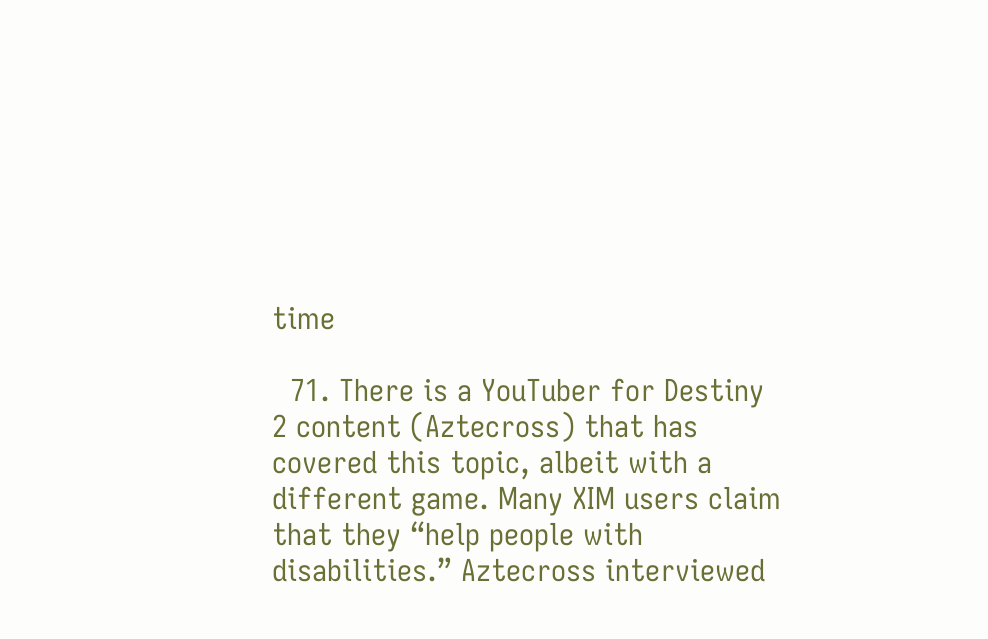time

  71. There is a YouTuber for Destiny 2 content (Aztecross) that has covered this topic, albeit with a different game. Many XIM users claim that they “help people with disabilities.” Aztecross interviewed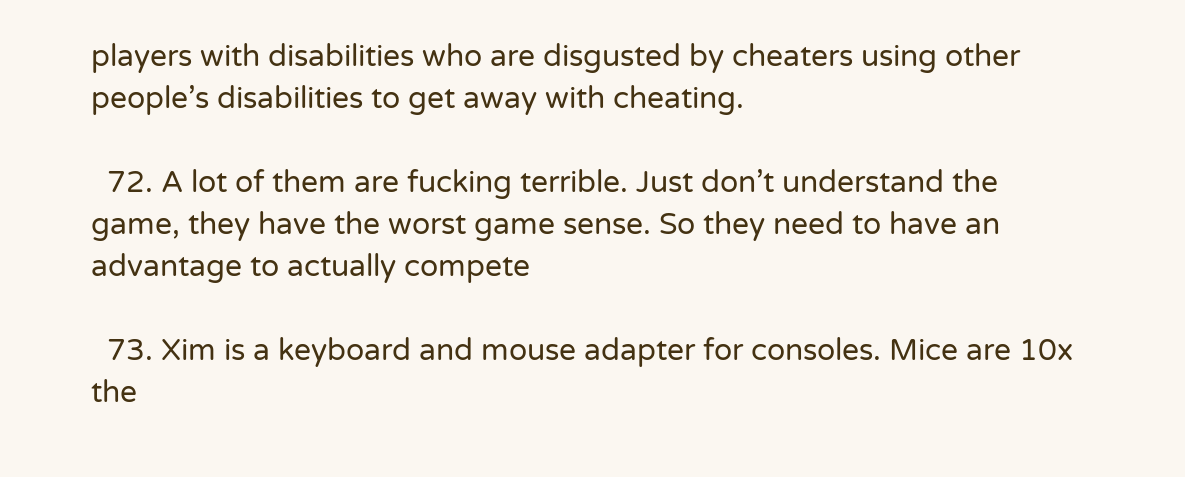players with disabilities who are disgusted by cheaters using other people’s disabilities to get away with cheating.

  72. A lot of them are fucking terrible. Just don’t understand the game, they have the worst game sense. So they need to have an advantage to actually compete

  73. Xim is a keyboard and mouse adapter for consoles. Mice are 10x the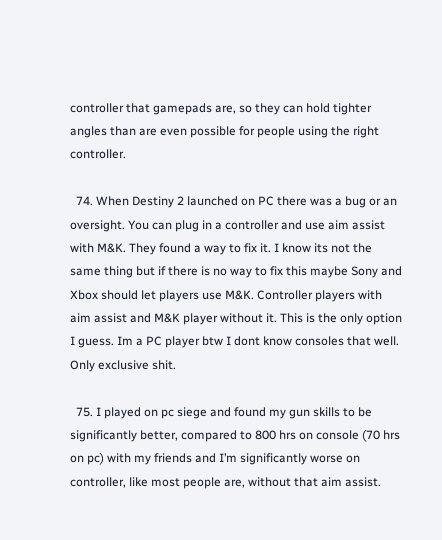controller that gamepads are, so they can hold tighter angles than are even possible for people using the right controller.

  74. When Destiny 2 launched on PC there was a bug or an oversight. You can plug in a controller and use aim assist with M&K. They found a way to fix it. I know its not the same thing but if there is no way to fix this maybe Sony and Xbox should let players use M&K. Controller players with aim assist and M&K player without it. This is the only option I guess. Im a PC player btw I dont know consoles that well. Only exclusive shit.

  75. I played on pc siege and found my gun skills to be significantly better, compared to 800 hrs on console (70 hrs on pc) with my friends and I’m significantly worse on controller, like most people are, without that aim assist.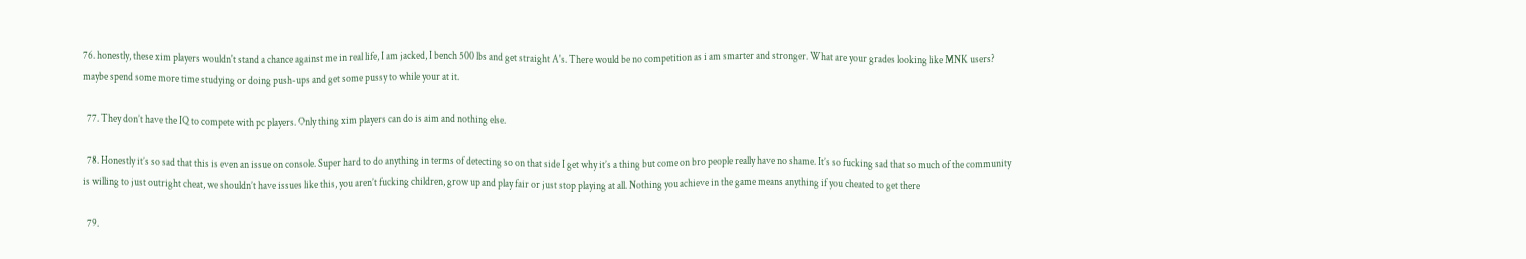76. honestly, these xim players wouldn't stand a chance against me in real life, I am jacked, I bench 500 lbs and get straight A's. There would be no competition as i am smarter and stronger. What are your grades looking like MNK users? maybe spend some more time studying or doing push-ups and get some pussy to while your at it.

  77. They don’t have the IQ to compete with pc players. Only thing xim players can do is aim and nothing else.

  78. Honestly it’s so sad that this is even an issue on console. Super hard to do anything in terms of detecting so on that side I get why it’s a thing but come on bro people really have no shame. It’s so fucking sad that so much of the community is willing to just outright cheat, we shouldn’t have issues like this, you aren’t fucking children, grow up and play fair or just stop playing at all. Nothing you achieve in the game means anything if you cheated to get there

  79.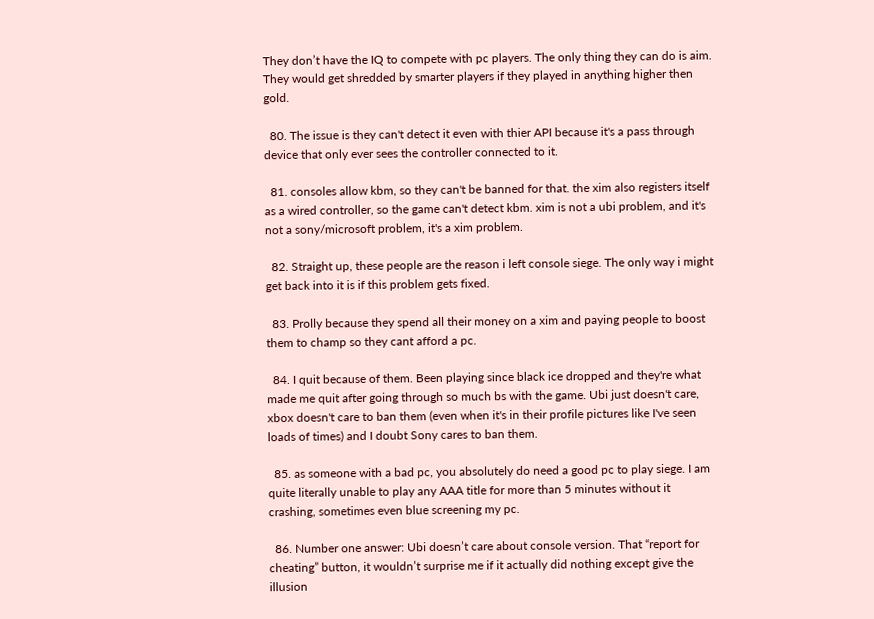They don’t have the IQ to compete with pc players. The only thing they can do is aim. They would get shredded by smarter players if they played in anything higher then gold.

  80. The issue is they can't detect it even with thier API because it's a pass through device that only ever sees the controller connected to it.

  81. consoles allow kbm, so they can't be banned for that. the xim also registers itself as a wired controller, so the game can't detect kbm. xim is not a ubi problem, and it's not a sony/microsoft problem, it's a xim problem.

  82. Straight up, these people are the reason i left console siege. The only way i might get back into it is if this problem gets fixed.

  83. Prolly because they spend all their money on a xim and paying people to boost them to champ so they cant afford a pc.

  84. I quit because of them. Been playing since black ice dropped and they're what made me quit after going through so much bs with the game. Ubi just doesn't care, xbox doesn't care to ban them (even when it's in their profile pictures like I've seen loads of times) and I doubt Sony cares to ban them.

  85. as someone with a bad pc, you absolutely do need a good pc to play siege. I am quite literally unable to play any AAA title for more than 5 minutes without it crashing, sometimes even blue screening my pc.

  86. Number one answer: Ubi doesn’t care about console version. That “report for cheating” button, it wouldn’t surprise me if it actually did nothing except give the illusion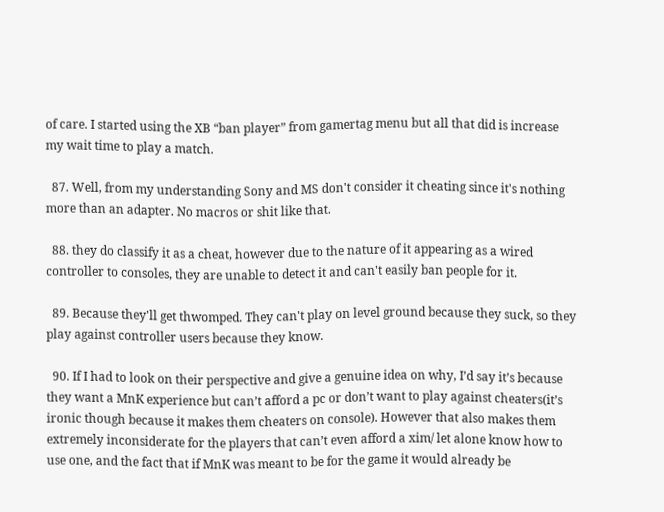of care. I started using the XB “ban player” from gamertag menu but all that did is increase my wait time to play a match.

  87. Well, from my understanding Sony and MS don't consider it cheating since it's nothing more than an adapter. No macros or shit like that.

  88. they do classify it as a cheat, however due to the nature of it appearing as a wired controller to consoles, they are unable to detect it and can't easily ban people for it.

  89. Because they'll get thwomped. They can't play on level ground because they suck, so they play against controller users because they know.

  90. If I had to look on their perspective and give a genuine idea on why, I’d say it’s because they want a MnK experience but can’t afford a pc or don’t want to play against cheaters(it’s ironic though because it makes them cheaters on console). However that also makes them extremely inconsiderate for the players that can’t even afford a xim/ let alone know how to use one, and the fact that if MnK was meant to be for the game it would already be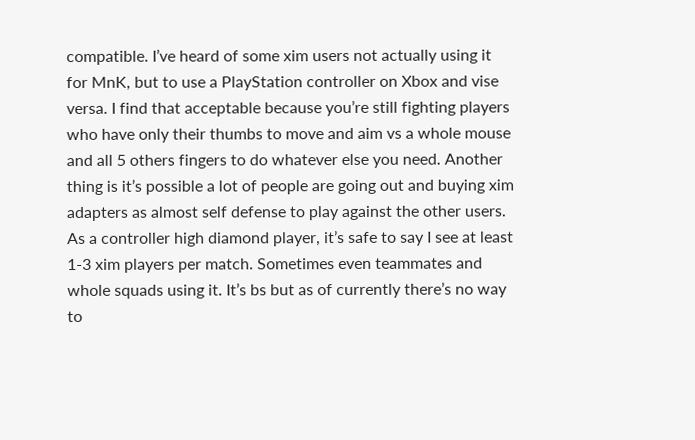compatible. I’ve heard of some xim users not actually using it for MnK, but to use a PlayStation controller on Xbox and vise versa. I find that acceptable because you’re still fighting players who have only their thumbs to move and aim vs a whole mouse and all 5 others fingers to do whatever else you need. Another thing is it’s possible a lot of people are going out and buying xim adapters as almost self defense to play against the other users. As a controller high diamond player, it’s safe to say I see at least 1-3 xim players per match. Sometimes even teammates and whole squads using it. It’s bs but as of currently there’s no way to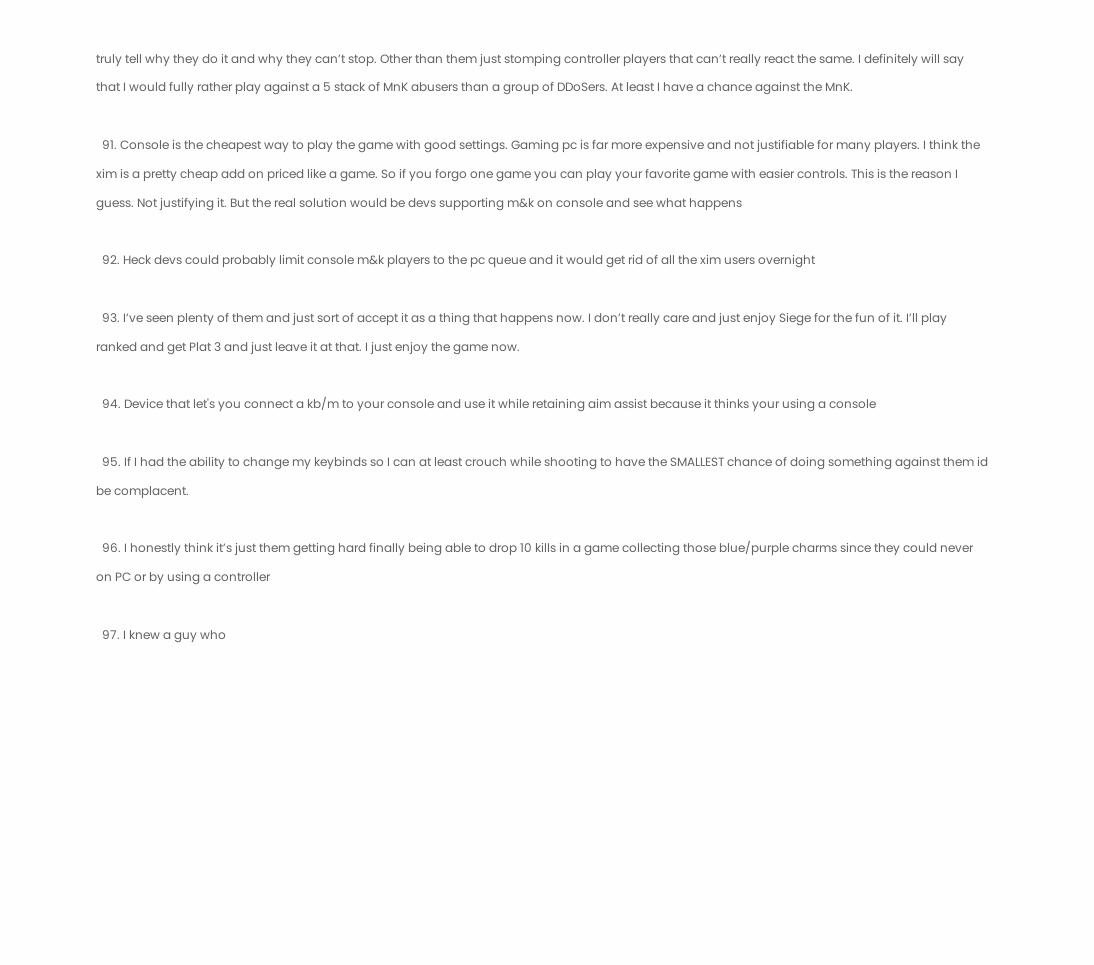truly tell why they do it and why they can’t stop. Other than them just stomping controller players that can’t really react the same. I definitely will say that I would fully rather play against a 5 stack of MnK abusers than a group of DDoSers. At least I have a chance against the MnK.

  91. Console is the cheapest way to play the game with good settings. Gaming pc is far more expensive and not justifiable for many players. I think the xim is a pretty cheap add on priced like a game. So if you forgo one game you can play your favorite game with easier controls. This is the reason I guess. Not justifying it. But the real solution would be devs supporting m&k on console and see what happens

  92. Heck devs could probably limit console m&k players to the pc queue and it would get rid of all the xim users overnight

  93. I’ve seen plenty of them and just sort of accept it as a thing that happens now. I don’t really care and just enjoy Siege for the fun of it. I’ll play ranked and get Plat 3 and just leave it at that. I just enjoy the game now.

  94. Device that let's you connect a kb/m to your console and use it while retaining aim assist because it thinks your using a console

  95. If I had the ability to change my keybinds so I can at least crouch while shooting to have the SMALLEST chance of doing something against them id be complacent.

  96. I honestly think it’s just them getting hard finally being able to drop 10 kills in a game collecting those blue/purple charms since they could never on PC or by using a controller

  97. I knew a guy who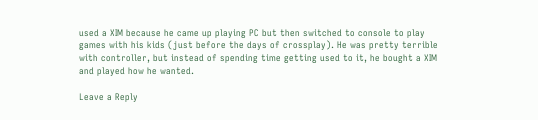used a XIM because he came up playing PC but then switched to console to play games with his kids (just before the days of crossplay). He was pretty terrible with controller, but instead of spending time getting used to it, he bought a XIM and played how he wanted.

Leave a Reply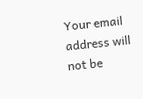Your email address will not be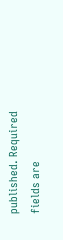published. Required fields are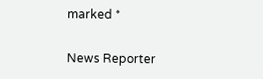marked *

News Reporter